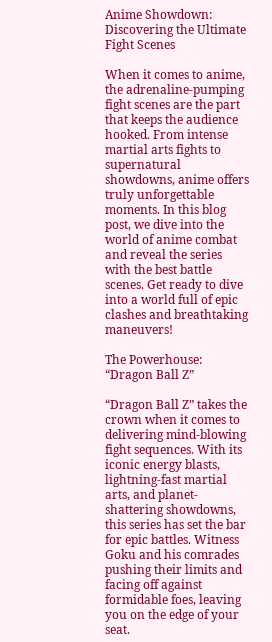Anime Showdown: Discovering the Ultimate Fight Scenes

When it comes to anime, the adrenaline-pumping fight scenes are the part that keeps the audience hooked. From intense martial arts fights to supernatural showdowns, anime offers truly unforgettable moments. In this blog post, we dive into the world of anime combat and reveal the series with the best battle scenes. Get ready to dive into a world full of epic clashes and breathtaking maneuvers!

The Powerhouse: “Dragon Ball Z”

“Dragon Ball Z” takes the crown when it comes to delivering mind-blowing fight sequences. With its iconic energy blasts, lightning-fast martial arts, and planet-shattering showdowns, this series has set the bar for epic battles. Witness Goku and his comrades pushing their limits and facing off against formidable foes, leaving you on the edge of your seat.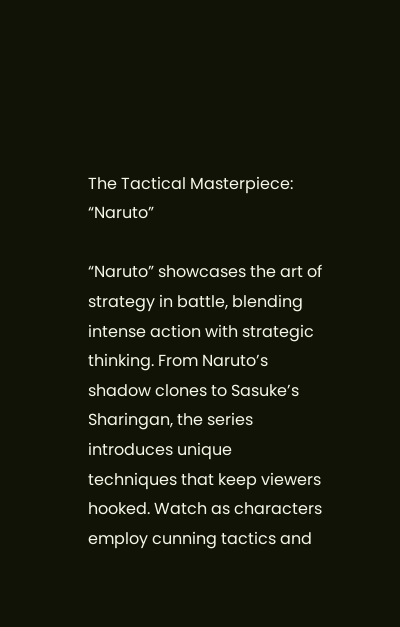The Tactical Masterpiece: “Naruto”

“Naruto” showcases the art of strategy in battle, blending intense action with strategic thinking. From Naruto’s shadow clones to Sasuke’s Sharingan, the series introduces unique techniques that keep viewers hooked. Watch as characters employ cunning tactics and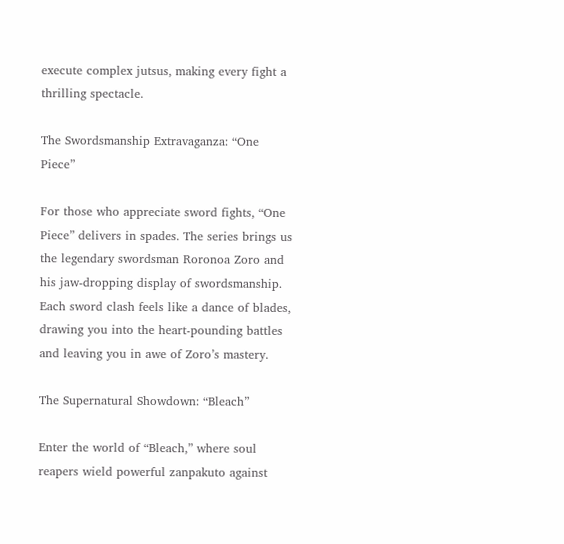execute complex jutsus, making every fight a thrilling spectacle.

The Swordsmanship Extravaganza: “One Piece”

For those who appreciate sword fights, “One Piece” delivers in spades. The series brings us the legendary swordsman Roronoa Zoro and his jaw-dropping display of swordsmanship. Each sword clash feels like a dance of blades, drawing you into the heart-pounding battles and leaving you in awe of Zoro’s mastery.

The Supernatural Showdown: “Bleach”

Enter the world of “Bleach,” where soul reapers wield powerful zanpakuto against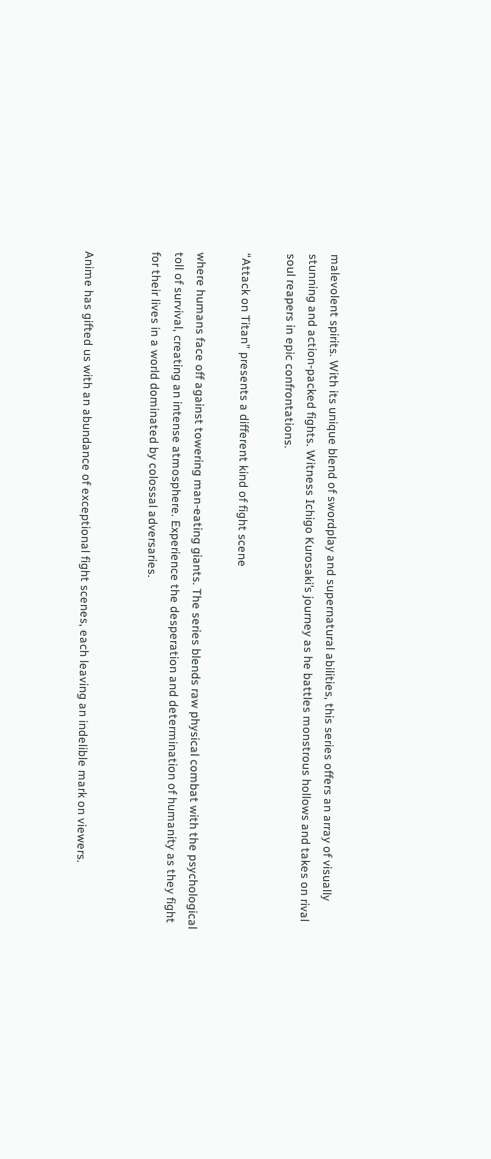malevolent spirits. With its unique blend of swordplay and supernatural abilities, this series offers an array of visually stunning and action-packed fights. Witness Ichigo Kurosaki’s journey as he battles monstrous hollows and takes on rival soul reapers in epic confrontations.

“Attack on Titan” presents a different kind of fight scene

where humans face off against towering man-eating giants. The series blends raw physical combat with the psychological toll of survival, creating an intense atmosphere. Experience the desperation and determination of humanity as they fight for their lives in a world dominated by colossal adversaries.


Anime has gifted us with an abundance of exceptional fight scenes, each leaving an indelible mark on viewers.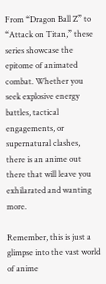From “Dragon Ball Z” to “Attack on Titan,” these series showcase the epitome of animated combat. Whether you seek explosive energy battles, tactical engagements, or supernatural clashes, there is an anime out there that will leave you exhilarated and wanting more.

Remember, this is just a glimpse into the vast world of anime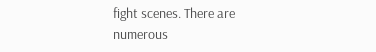fight scenes. There are numerous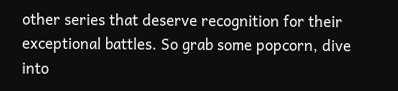other series that deserve recognition for their exceptional battles. So grab some popcorn, dive into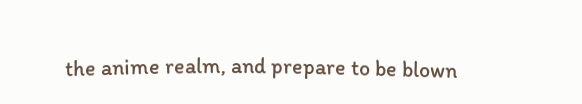the anime realm, and prepare to be blown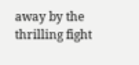away by the thrilling fight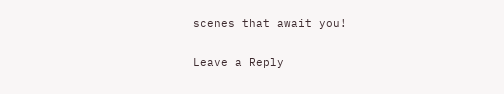scenes that await you!

Leave a Reply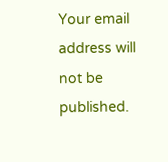Your email address will not be published.